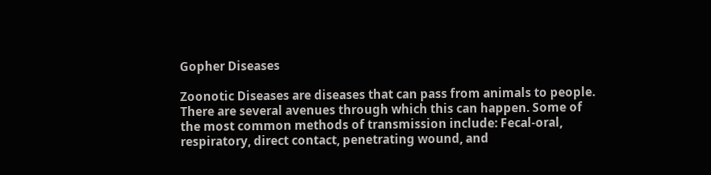Gopher Diseases

Zoonotic Diseases are diseases that can pass from animals to people. There are several avenues through which this can happen. Some of the most common methods of transmission include: Fecal-oral, respiratory, direct contact, penetrating wound, and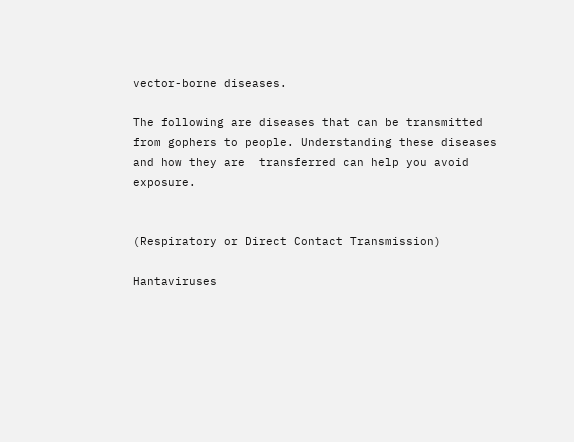vector-borne diseases.

The following are diseases that can be transmitted from gophers to people. Understanding these diseases and how they are  transferred can help you avoid exposure.


(Respiratory or Direct Contact Transmission)

Hantaviruses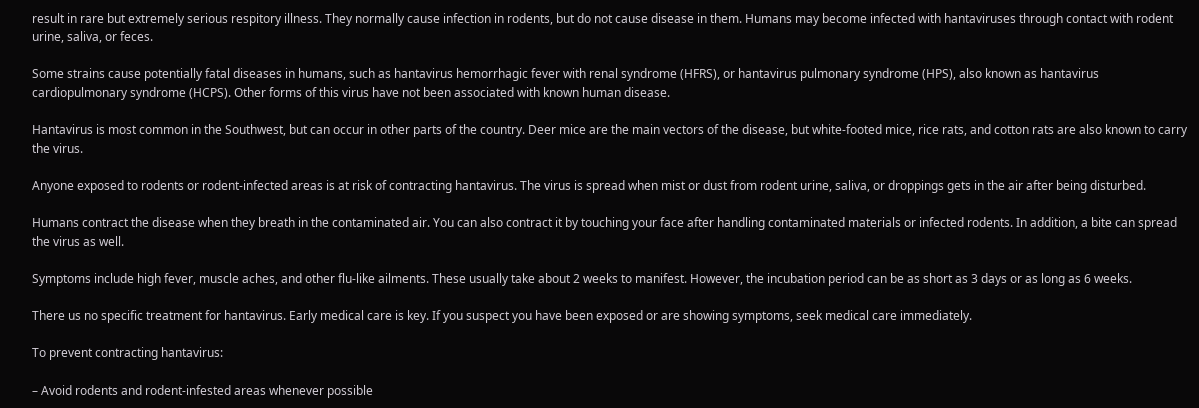result in rare but extremely serious respitory illness. They normally cause infection in rodents, but do not cause disease in them. Humans may become infected with hantaviruses through contact with rodent urine, saliva, or feces.

Some strains cause potentially fatal diseases in humans, such as hantavirus hemorrhagic fever with renal syndrome (HFRS), or hantavirus pulmonary syndrome (HPS), also known as hantavirus cardiopulmonary syndrome (HCPS). Other forms of this virus have not been associated with known human disease.

Hantavirus is most common in the Southwest, but can occur in other parts of the country. Deer mice are the main vectors of the disease, but white-footed mice, rice rats, and cotton rats are also known to carry the virus.

Anyone exposed to rodents or rodent-infected areas is at risk of contracting hantavirus. The virus is spread when mist or dust from rodent urine, saliva, or droppings gets in the air after being disturbed.

Humans contract the disease when they breath in the contaminated air. You can also contract it by touching your face after handling contaminated materials or infected rodents. In addition, a bite can spread the virus as well.

Symptoms include high fever, muscle aches, and other flu-like ailments. These usually take about 2 weeks to manifest. However, the incubation period can be as short as 3 days or as long as 6 weeks.

There us no specific treatment for hantavirus. Early medical care is key. If you suspect you have been exposed or are showing symptoms, seek medical care immediately.

To prevent contracting hantavirus:

– Avoid rodents and rodent-infested areas whenever possible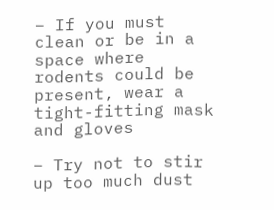– If you must clean or be in a space where rodents could be present, wear a tight-fitting mask and gloves

– Try not to stir up too much dust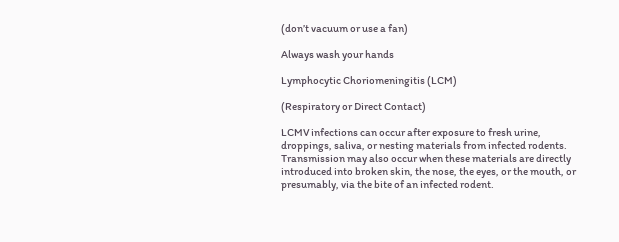(don’t vacuum or use a fan)

Always wash your hands

Lymphocytic Choriomeningitis (LCM)

(Respiratory or Direct Contact)

LCMV infections can occur after exposure to fresh urine, droppings, saliva, or nesting materials from infected rodents. Transmission may also occur when these materials are directly introduced into broken skin, the nose, the eyes, or the mouth, or presumably, via the bite of an infected rodent.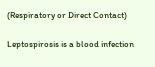(Respiratory or Direct Contact)

Leptospirosis is a blood infection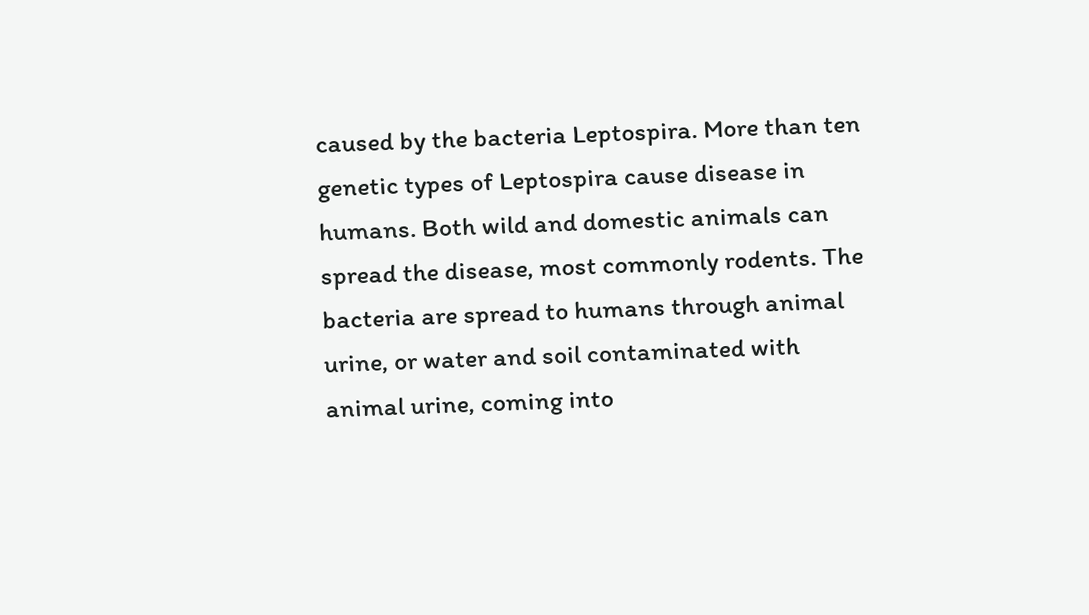caused by the bacteria Leptospira. More than ten genetic types of Leptospira cause disease in humans. Both wild and domestic animals can spread the disease, most commonly rodents. The bacteria are spread to humans through animal urine, or water and soil contaminated with animal urine, coming into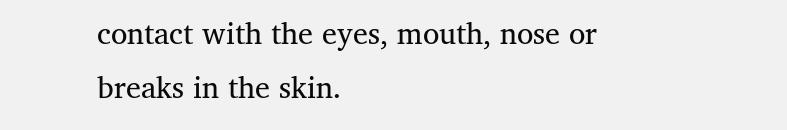contact with the eyes, mouth, nose or breaks in the skin.